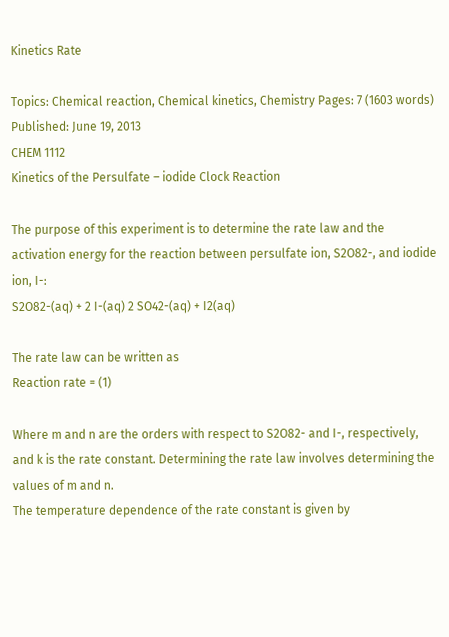Kinetics Rate

Topics: Chemical reaction, Chemical kinetics, Chemistry Pages: 7 (1603 words) Published: June 19, 2013
CHEM 1112
Kinetics of the Persulfate – iodide Clock Reaction

The purpose of this experiment is to determine the rate law and the activation energy for the reaction between persulfate ion, S2O82-, and iodide ion, I-:
S2O82-(aq) + 2 I-(aq) 2 SO42-(aq) + I2(aq)

The rate law can be written as
Reaction rate = (1)

Where m and n are the orders with respect to S2O82- and I-, respectively, and k is the rate constant. Determining the rate law involves determining the values of m and n.
The temperature dependence of the rate constant is given by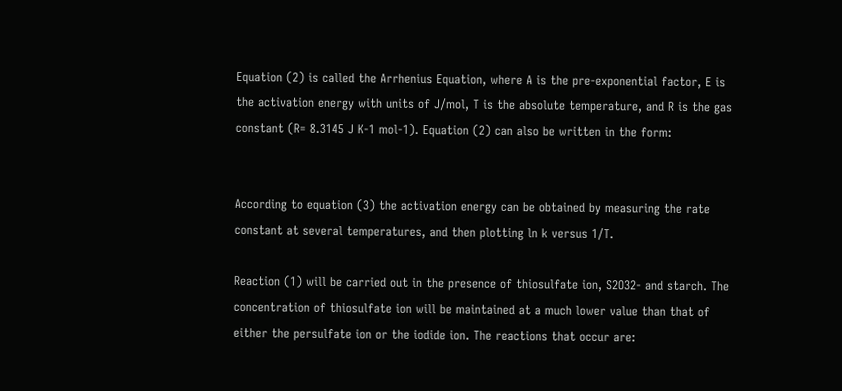Equation (2) is called the Arrhenius Equation, where A is the pre-exponential factor, E is the activation energy with units of J/mol, T is the absolute temperature, and R is the gas constant (R= 8.3145 J K-1 mol-1). Equation (2) can also be written in the form:


According to equation (3) the activation energy can be obtained by measuring the rate constant at several temperatures, and then plotting ln k versus 1/T.

Reaction (1) will be carried out in the presence of thiosulfate ion, S2O32- and starch. The concentration of thiosulfate ion will be maintained at a much lower value than that of either the persulfate ion or the iodide ion. The reactions that occur are: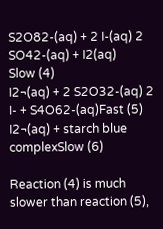S2O82-(aq) + 2 I-(aq) 2 SO42-(aq) + I2(aq)
Slow (4)
I2¬(aq) + 2 S2O32-(aq) 2 I- + S4O62-(aq)Fast (5) I2¬(aq) + starch blue complexSlow (6)

Reaction (4) is much slower than reaction (5),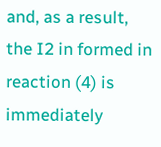and, as a result, the I2 in formed in reaction (4) is immediately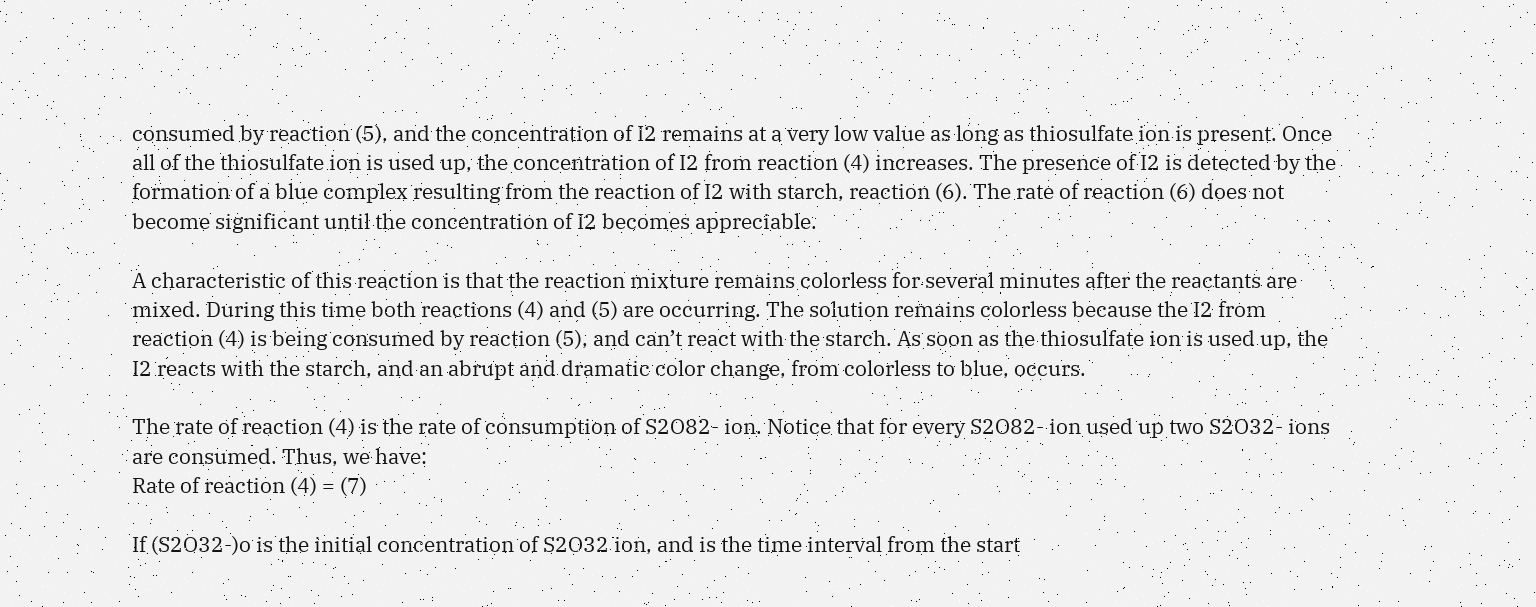consumed by reaction (5), and the concentration of I2 remains at a very low value as long as thiosulfate ion is present. Once all of the thiosulfate ion is used up, the concentration of I2 from reaction (4) increases. The presence of I2 is detected by the formation of a blue complex resulting from the reaction of I2 with starch, reaction (6). The rate of reaction (6) does not become significant until the concentration of I2 becomes appreciable.

A characteristic of this reaction is that the reaction mixture remains colorless for several minutes after the reactants are mixed. During this time both reactions (4) and (5) are occurring. The solution remains colorless because the I2 from reaction (4) is being consumed by reaction (5), and can’t react with the starch. As soon as the thiosulfate ion is used up, the I2 reacts with the starch, and an abrupt and dramatic color change, from colorless to blue, occurs.

The rate of reaction (4) is the rate of consumption of S2O82- ion. Notice that for every S2O82- ion used up two S2O32- ions are consumed. Thus, we have:
Rate of reaction (4) = (7)

If (S2O32-)o is the initial concentration of S2O32 ion, and is the time interval from the start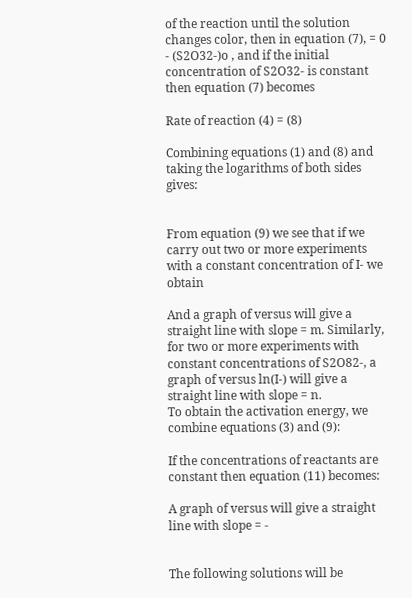of the reaction until the solution changes color, then in equation (7), = 0 - (S2O32-)o , and if the initial concentration of S2O32- is constant then equation (7) becomes

Rate of reaction (4) = (8)

Combining equations (1) and (8) and taking the logarithms of both sides gives:


From equation (9) we see that if we carry out two or more experiments with a constant concentration of I- we obtain

And a graph of versus will give a straight line with slope = m. Similarly, for two or more experiments with constant concentrations of S2O82-, a graph of versus ln(I-) will give a straight line with slope = n.
To obtain the activation energy, we combine equations (3) and (9):

If the concentrations of reactants are constant then equation (11) becomes:

A graph of versus will give a straight line with slope = -


The following solutions will be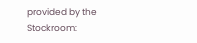provided by the Stockroom: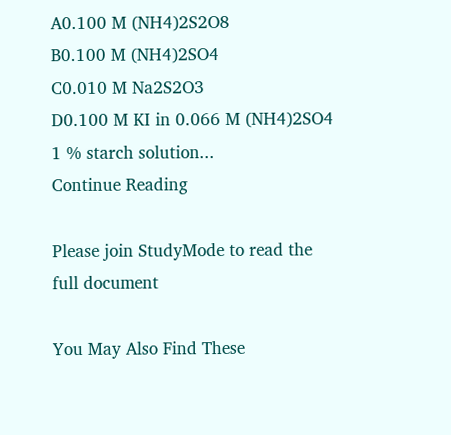A0.100 M (NH4)2S2O8
B0.100 M (NH4)2SO4
C0.010 M Na2S2O3
D0.100 M KI in 0.066 M (NH4)2SO4
1 % starch solution...
Continue Reading

Please join StudyMode to read the full document

You May Also Find These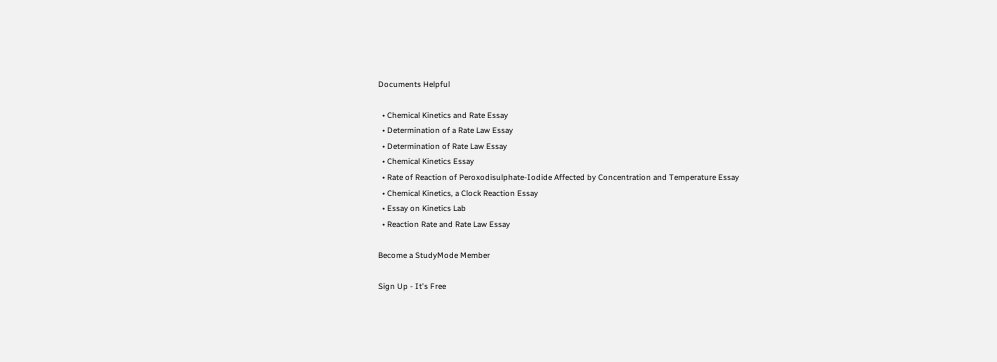Documents Helpful

  • Chemical Kinetics and Rate Essay
  • Determination of a Rate Law Essay
  • Determination of Rate Law Essay
  • Chemical Kinetics Essay
  • Rate of Reaction of Peroxodisulphate-Iodide Affected by Concentration and Temperature Essay
  • Chemical Kinetics, a Clock Reaction Essay
  • Essay on Kinetics Lab
  • Reaction Rate and Rate Law Essay

Become a StudyMode Member

Sign Up - It's Free